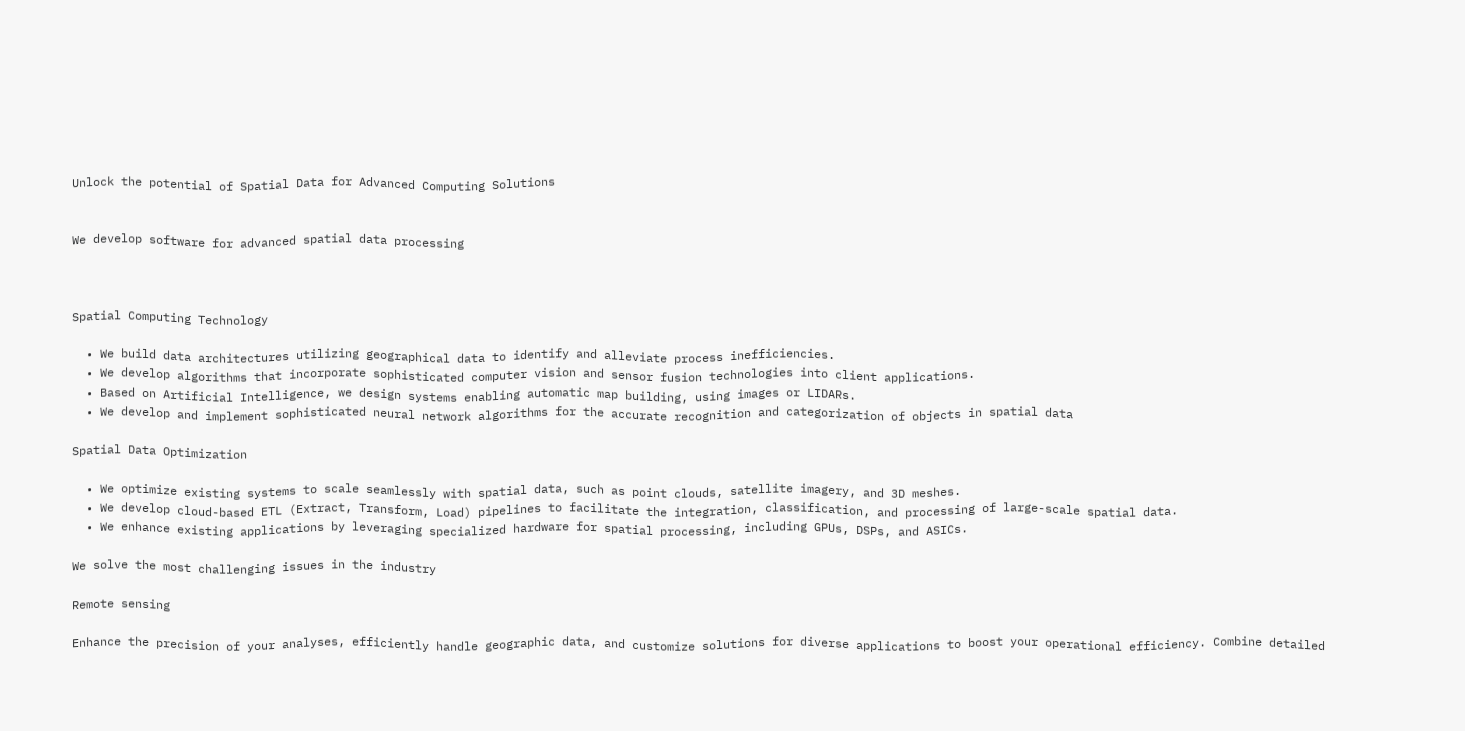Unlock the potential of Spatial Data for Advanced Computing Solutions


We develop software for advanced spatial data processing



Spatial Computing Technology

  • We build data architectures utilizing geographical data to identify and alleviate process inefficiencies.
  • We develop algorithms that incorporate sophisticated computer vision and sensor fusion technologies into client applications.
  • Based on Artificial Intelligence, we design systems enabling automatic map building, using images or LIDARs.
  • We develop and implement sophisticated neural network algorithms for the accurate recognition and categorization of objects in spatial data

Spatial Data Optimization

  • We optimize existing systems to scale seamlessly with spatial data, such as point clouds, satellite imagery, and 3D meshes.
  • We develop cloud-based ETL (Extract, Transform, Load) pipelines to facilitate the integration, classification, and processing of large-scale spatial data.
  • We enhance existing applications by leveraging specialized hardware for spatial processing, including GPUs, DSPs, and ASICs.

We solve the most challenging issues in the industry

Remote sensing

Enhance the precision of your analyses, efficiently handle geographic data, and customize solutions for diverse applications to boost your operational efficiency. Combine detailed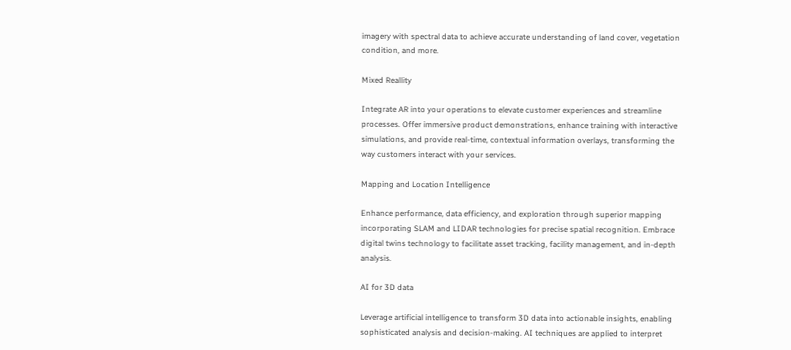imagery with spectral data to achieve accurate understanding of land cover, vegetation condition, and more.

Mixed Reallity

Integrate AR into your operations to elevate customer experiences and streamline processes. Offer immersive product demonstrations, enhance training with interactive simulations, and provide real-time, contextual information overlays, transforming the way customers interact with your services.

Mapping and Location Intelligence

Enhance performance, data efficiency, and exploration through superior mapping incorporating SLAM and LIDAR technologies for precise spatial recognition. Embrace digital twins technology to facilitate asset tracking, facility management, and in-depth analysis.

AI for 3D data

Leverage artificial intelligence to transform 3D data into actionable insights, enabling sophisticated analysis and decision-making. AI techniques are applied to interpret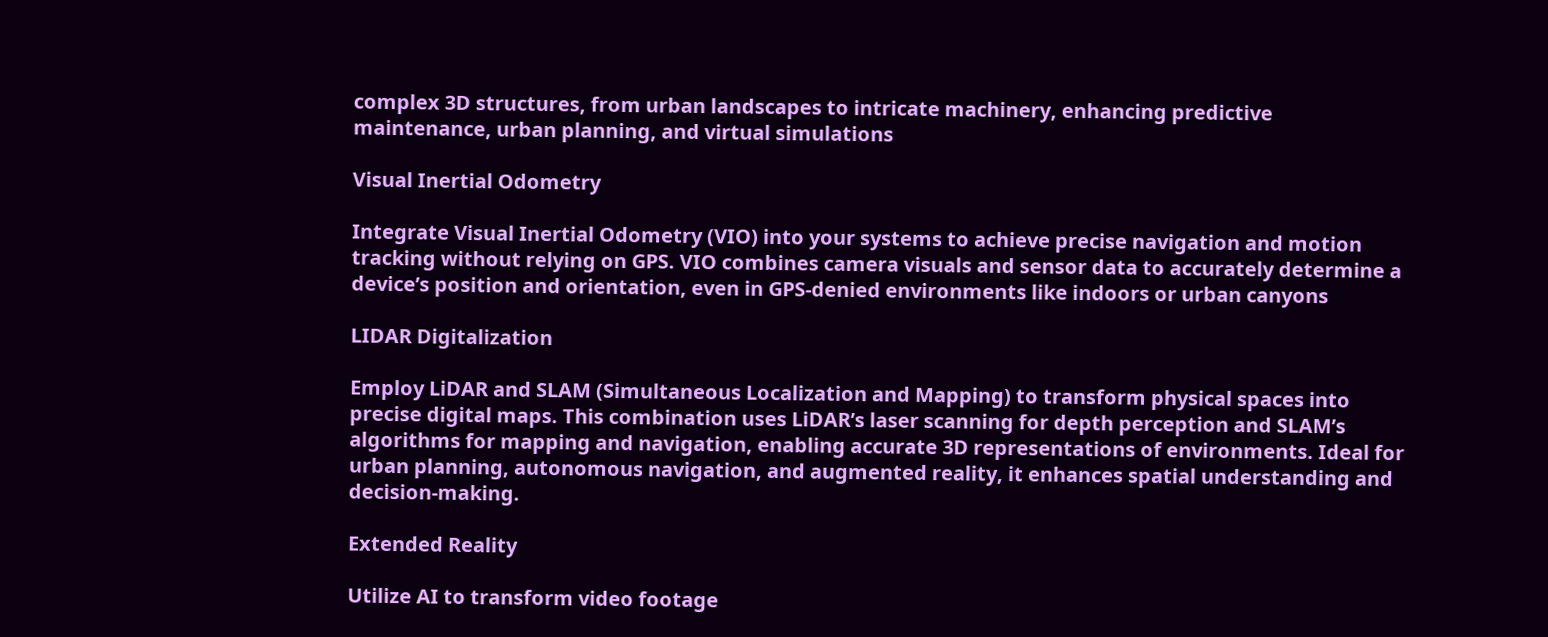complex 3D structures, from urban landscapes to intricate machinery, enhancing predictive maintenance, urban planning, and virtual simulations

Visual Inertial Odometry

Integrate Visual Inertial Odometry (VIO) into your systems to achieve precise navigation and motion tracking without relying on GPS. VIO combines camera visuals and sensor data to accurately determine a device’s position and orientation, even in GPS-denied environments like indoors or urban canyons

LIDAR Digitalization

Employ LiDAR and SLAM (Simultaneous Localization and Mapping) to transform physical spaces into precise digital maps. This combination uses LiDAR’s laser scanning for depth perception and SLAM’s algorithms for mapping and navigation, enabling accurate 3D representations of environments. Ideal for urban planning, autonomous navigation, and augmented reality, it enhances spatial understanding and decision-making.

Extended Reality

Utilize AI to transform video footage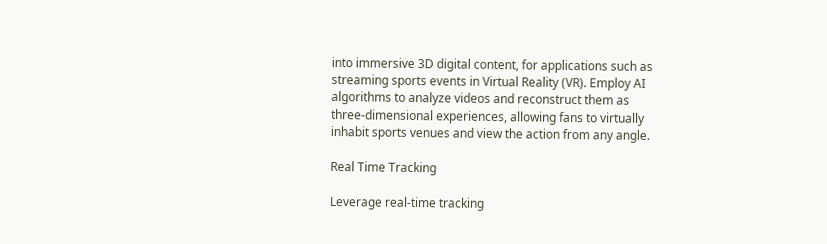into immersive 3D digital content, for applications such as streaming sports events in Virtual Reality (VR). Employ AI algorithms to analyze videos and reconstruct them as three-dimensional experiences, allowing fans to virtually inhabit sports venues and view the action from any angle.

Real Time Tracking

Leverage real-time tracking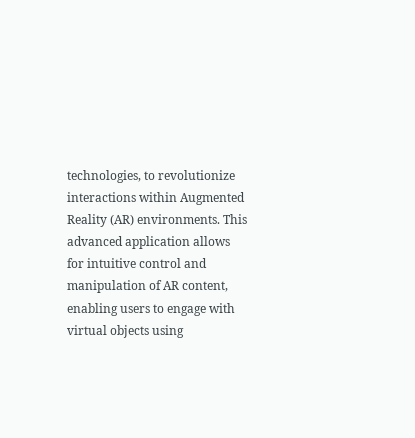technologies, to revolutionize interactions within Augmented Reality (AR) environments. This advanced application allows for intuitive control and manipulation of AR content, enabling users to engage with virtual objects using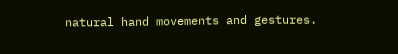natural hand movements and gestures.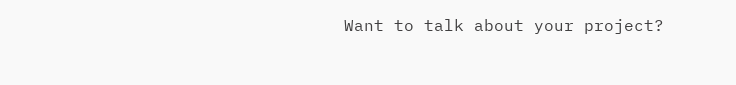Want to talk about your project?